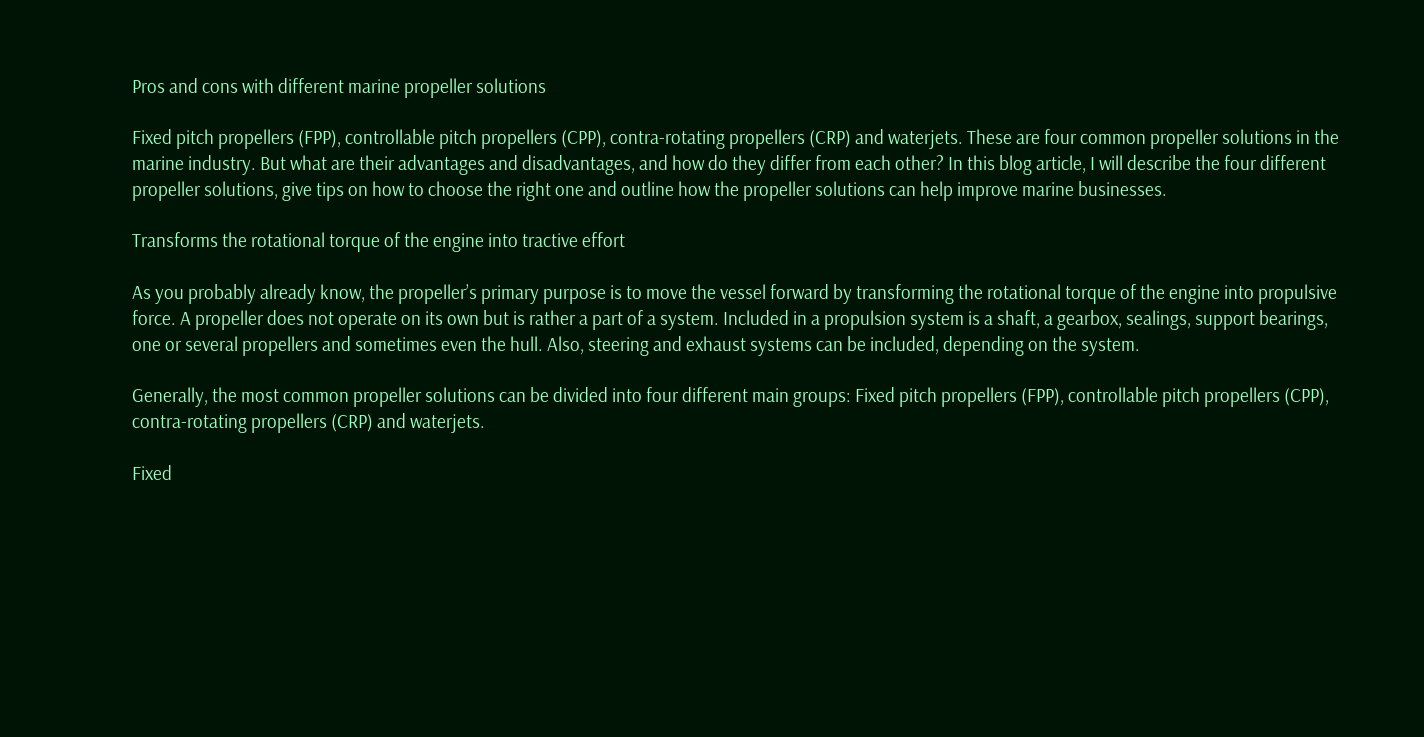Pros and cons with different marine propeller solutions

Fixed pitch propellers (FPP), controllable pitch propellers (CPP), contra-rotating propellers (CRP) and waterjets. These are four common propeller solutions in the marine industry. But what are their advantages and disadvantages, and how do they differ from each other? In this blog article, I will describe the four different propeller solutions, give tips on how to choose the right one and outline how the propeller solutions can help improve marine businesses.

Transforms the rotational torque of the engine into tractive effort

As you probably already know, the propeller’s primary purpose is to move the vessel forward by transforming the rotational torque of the engine into propulsive force. A propeller does not operate on its own but is rather a part of a system. Included in a propulsion system is a shaft, a gearbox, sealings, support bearings, one or several propellers and sometimes even the hull. Also, steering and exhaust systems can be included, depending on the system.

Generally, the most common propeller solutions can be divided into four different main groups: Fixed pitch propellers (FPP), controllable pitch propellers (CPP), contra-rotating propellers (CRP) and waterjets.

Fixed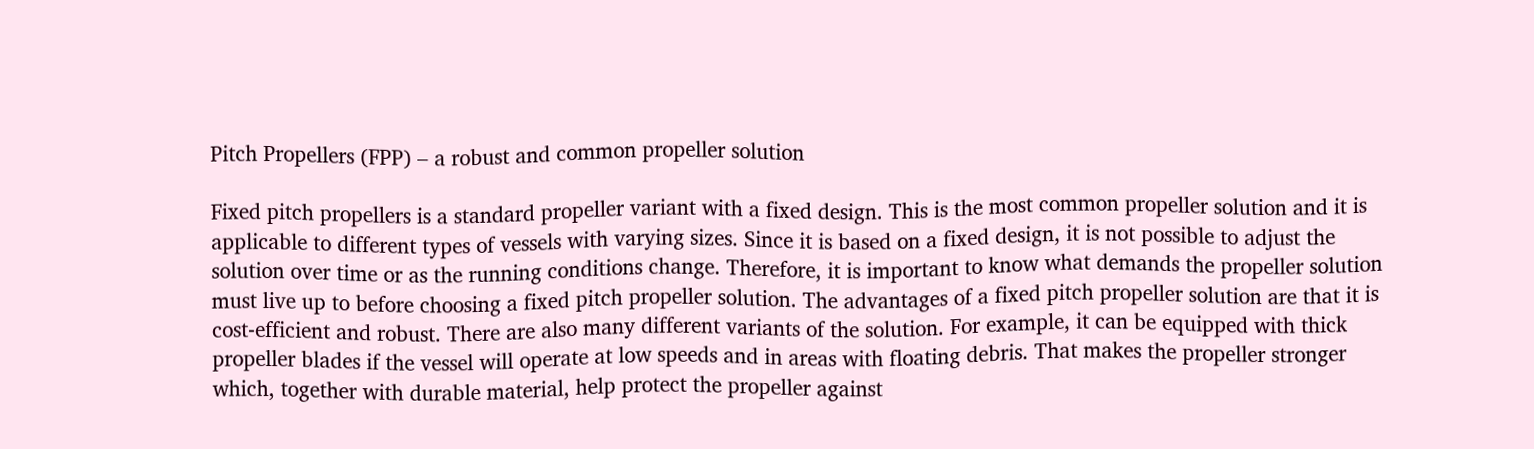Pitch Propellers (FPP) – a robust and common propeller solution

Fixed pitch propellers is a standard propeller variant with a fixed design. This is the most common propeller solution and it is applicable to different types of vessels with varying sizes. Since it is based on a fixed design, it is not possible to adjust the solution over time or as the running conditions change. Therefore, it is important to know what demands the propeller solution must live up to before choosing a fixed pitch propeller solution. The advantages of a fixed pitch propeller solution are that it is cost-efficient and robust. There are also many different variants of the solution. For example, it can be equipped with thick propeller blades if the vessel will operate at low speeds and in areas with floating debris. That makes the propeller stronger which, together with durable material, help protect the propeller against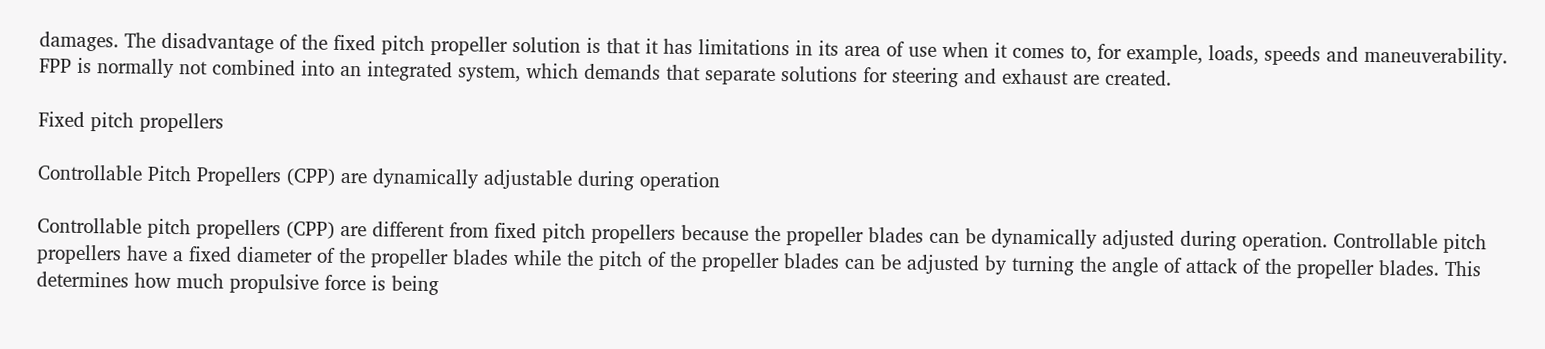damages. The disadvantage of the fixed pitch propeller solution is that it has limitations in its area of use when it comes to, for example, loads, speeds and maneuverability. FPP is normally not combined into an integrated system, which demands that separate solutions for steering and exhaust are created.

Fixed pitch propellers

Controllable Pitch Propellers (CPP) are dynamically adjustable during operation

Controllable pitch propellers (CPP) are different from fixed pitch propellers because the propeller blades can be dynamically adjusted during operation. Controllable pitch propellers have a fixed diameter of the propeller blades while the pitch of the propeller blades can be adjusted by turning the angle of attack of the propeller blades. This determines how much propulsive force is being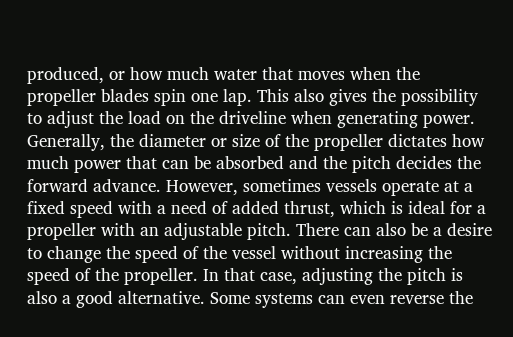produced, or how much water that moves when the propeller blades spin one lap. This also gives the possibility to adjust the load on the driveline when generating power. Generally, the diameter or size of the propeller dictates how much power that can be absorbed and the pitch decides the forward advance. However, sometimes vessels operate at a fixed speed with a need of added thrust, which is ideal for a propeller with an adjustable pitch. There can also be a desire to change the speed of the vessel without increasing the speed of the propeller. In that case, adjusting the pitch is also a good alternative. Some systems can even reverse the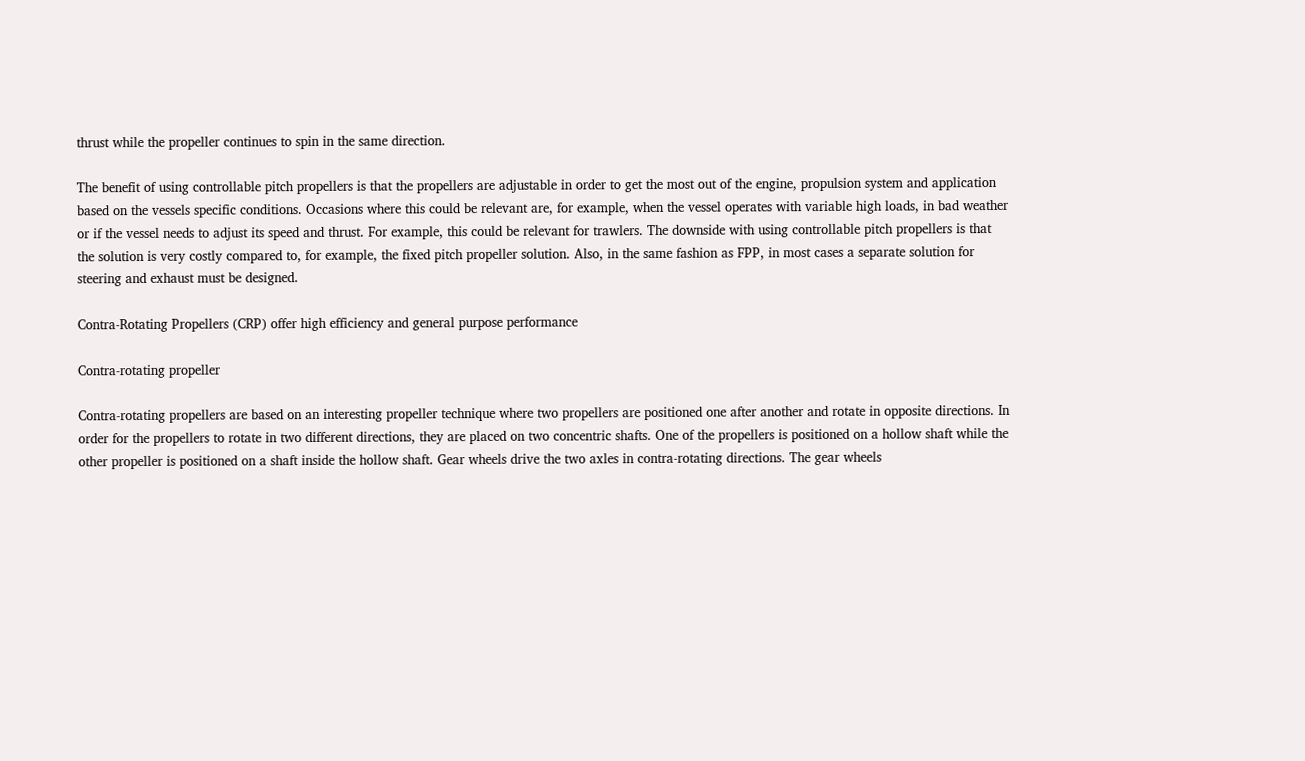thrust while the propeller continues to spin in the same direction.

The benefit of using controllable pitch propellers is that the propellers are adjustable in order to get the most out of the engine, propulsion system and application based on the vessels specific conditions. Occasions where this could be relevant are, for example, when the vessel operates with variable high loads, in bad weather or if the vessel needs to adjust its speed and thrust. For example, this could be relevant for trawlers. The downside with using controllable pitch propellers is that the solution is very costly compared to, for example, the fixed pitch propeller solution. Also, in the same fashion as FPP, in most cases a separate solution for steering and exhaust must be designed.

Contra-Rotating Propellers (CRP) offer high efficiency and general purpose performance

Contra-rotating propeller

Contra-rotating propellers are based on an interesting propeller technique where two propellers are positioned one after another and rotate in opposite directions. In order for the propellers to rotate in two different directions, they are placed on two concentric shafts. One of the propellers is positioned on a hollow shaft while the other propeller is positioned on a shaft inside the hollow shaft. Gear wheels drive the two axles in contra-rotating directions. The gear wheels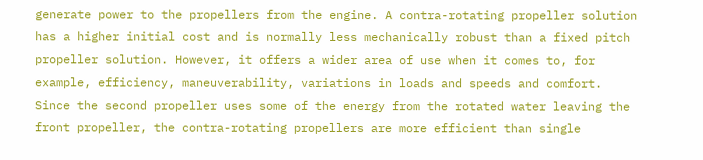generate power to the propellers from the engine. A contra-rotating propeller solution has a higher initial cost and is normally less mechanically robust than a fixed pitch propeller solution. However, it offers a wider area of use when it comes to, for example, efficiency, maneuverability, variations in loads and speeds and comfort. Since the second propeller uses some of the energy from the rotated water leaving the front propeller, the contra-rotating propellers are more efficient than single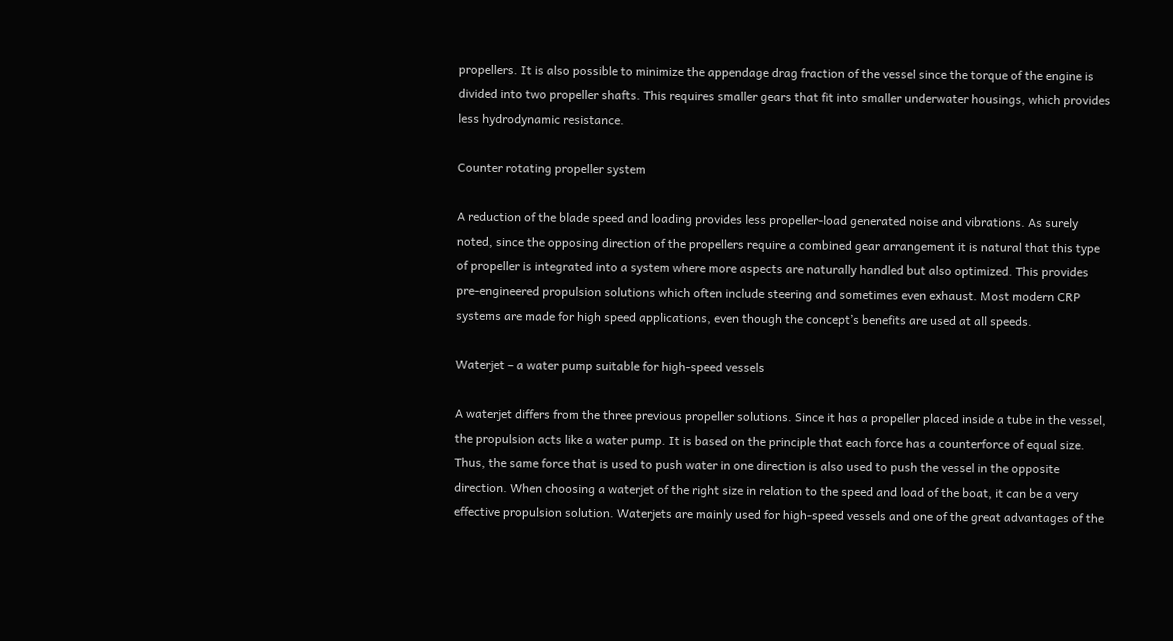propellers. It is also possible to minimize the appendage drag fraction of the vessel since the torque of the engine is divided into two propeller shafts. This requires smaller gears that fit into smaller underwater housings, which provides less hydrodynamic resistance.

Counter rotating propeller system

A reduction of the blade speed and loading provides less propeller-load generated noise and vibrations. As surely noted, since the opposing direction of the propellers require a combined gear arrangement it is natural that this type of propeller is integrated into a system where more aspects are naturally handled but also optimized. This provides pre-engineered propulsion solutions which often include steering and sometimes even exhaust. Most modern CRP systems are made for high speed applications, even though the concept’s benefits are used at all speeds.

Waterjet – a water pump suitable for high-speed vessels

A waterjet differs from the three previous propeller solutions. Since it has a propeller placed inside a tube in the vessel, the propulsion acts like a water pump. It is based on the principle that each force has a counterforce of equal size. Thus, the same force that is used to push water in one direction is also used to push the vessel in the opposite direction. When choosing a waterjet of the right size in relation to the speed and load of the boat, it can be a very effective propulsion solution. Waterjets are mainly used for high-speed vessels and one of the great advantages of the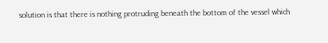solution is that there is nothing protruding beneath the bottom of the vessel which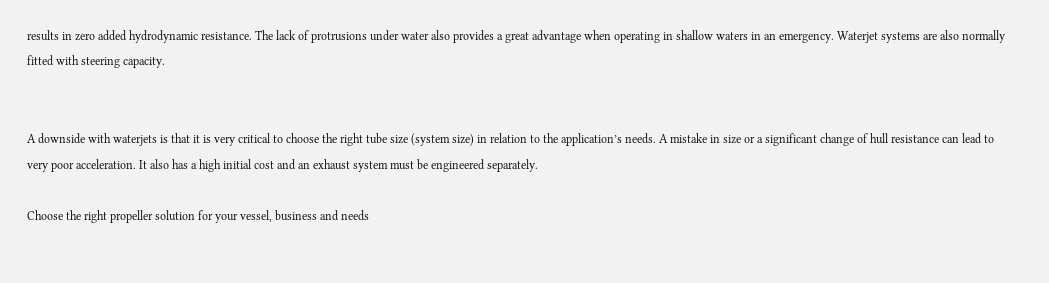results in zero added hydrodynamic resistance. The lack of protrusions under water also provides a great advantage when operating in shallow waters in an emergency. Waterjet systems are also normally fitted with steering capacity.


A downside with waterjets is that it is very critical to choose the right tube size (system size) in relation to the application’s needs. A mistake in size or a significant change of hull resistance can lead to very poor acceleration. It also has a high initial cost and an exhaust system must be engineered separately.

Choose the right propeller solution for your vessel, business and needs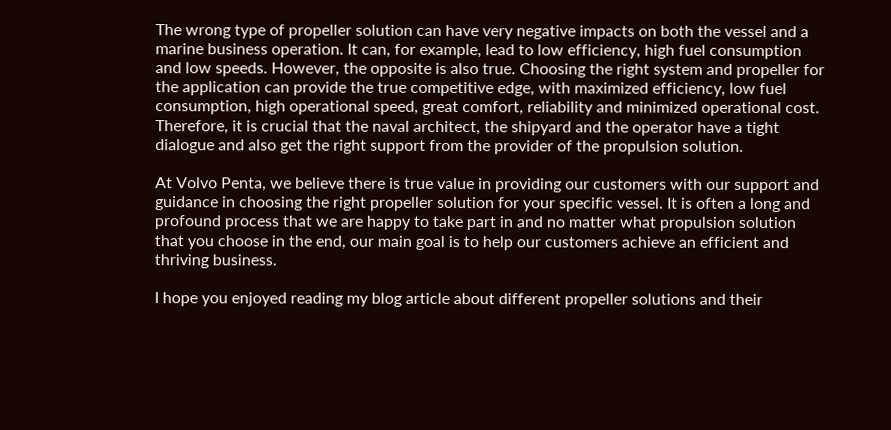The wrong type of propeller solution can have very negative impacts on both the vessel and a marine business operation. It can, for example, lead to low efficiency, high fuel consumption and low speeds. However, the opposite is also true. Choosing the right system and propeller for the application can provide the true competitive edge, with maximized efficiency, low fuel consumption, high operational speed, great comfort, reliability and minimized operational cost. Therefore, it is crucial that the naval architect, the shipyard and the operator have a tight dialogue and also get the right support from the provider of the propulsion solution.

At Volvo Penta, we believe there is true value in providing our customers with our support and guidance in choosing the right propeller solution for your specific vessel. It is often a long and profound process that we are happy to take part in and no matter what propulsion solution that you choose in the end, our main goal is to help our customers achieve an efficient and thriving business.

I hope you enjoyed reading my blog article about different propeller solutions and their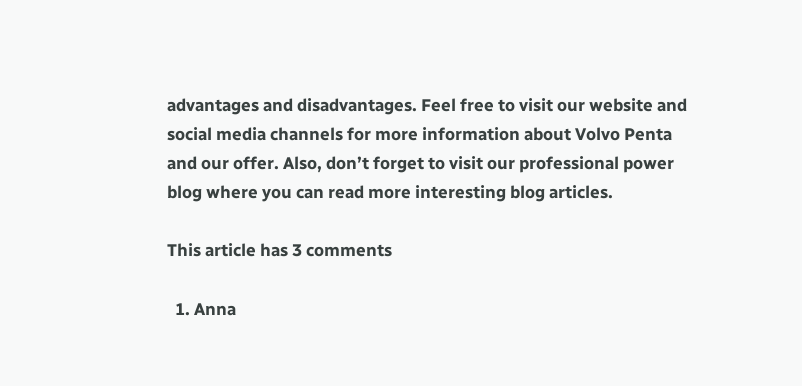advantages and disadvantages. Feel free to visit our website and social media channels for more information about Volvo Penta and our offer. Also, don’t forget to visit our professional power blog where you can read more interesting blog articles.

This article has 3 comments

  1. Anna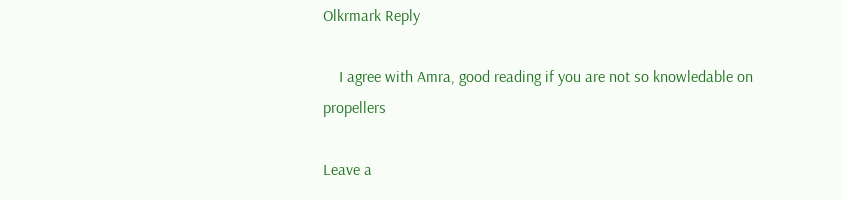Olkrmark Reply

    I agree with Amra, good reading if you are not so knowledable on propellers

Leave a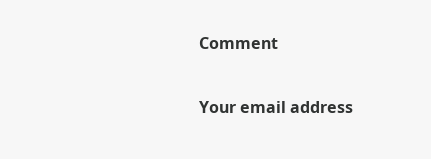Comment

Your email address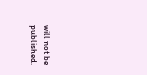will not be published.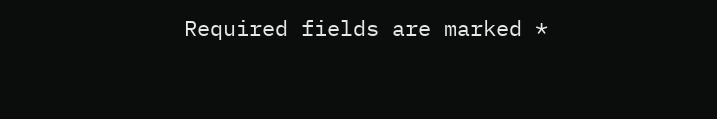Required fields are marked *